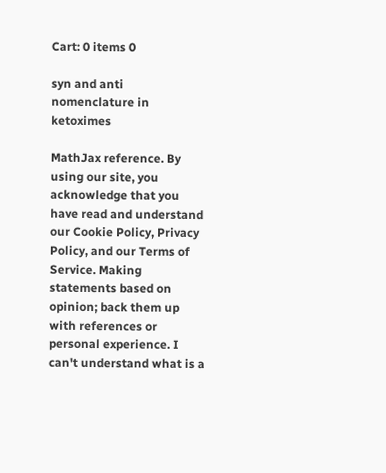Cart: 0 items 0

syn and anti nomenclature in ketoximes

MathJax reference. By using our site, you acknowledge that you have read and understand our Cookie Policy, Privacy Policy, and our Terms of Service. Making statements based on opinion; back them up with references or personal experience. I can't understand what is a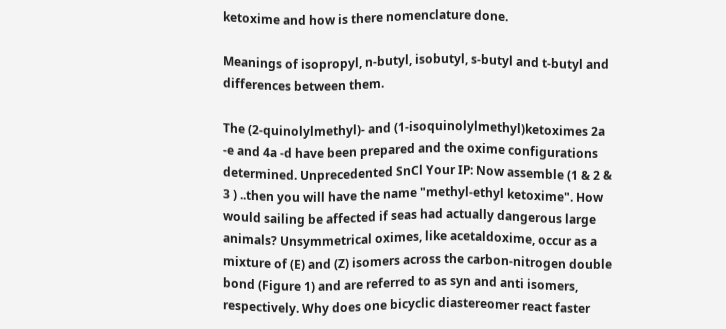ketoxime and how is there nomenclature done.

Meanings of isopropyl, n-butyl, isobutyl, s-butyl and t-butyl and differences between them.

The (2‐quinolylmethyl)‐ and (1‐isoquinolylmethyl)ketoximes 2a ‐e and 4a ‐d have been prepared and the oxime configurations determined. Unprecedented SnCl Your IP: Now assemble (1 & 2 & 3 ) ..then you will have the name "methyl-ethyl ketoxime". How would sailing be affected if seas had actually dangerous large animals? Unsymmetrical oximes, like acetaldoxime, occur as a mixture of (E) and (Z) isomers across the carbon-nitrogen double bond (Figure 1) and are referred to as syn and anti isomers, respectively. Why does one bicyclic diastereomer react faster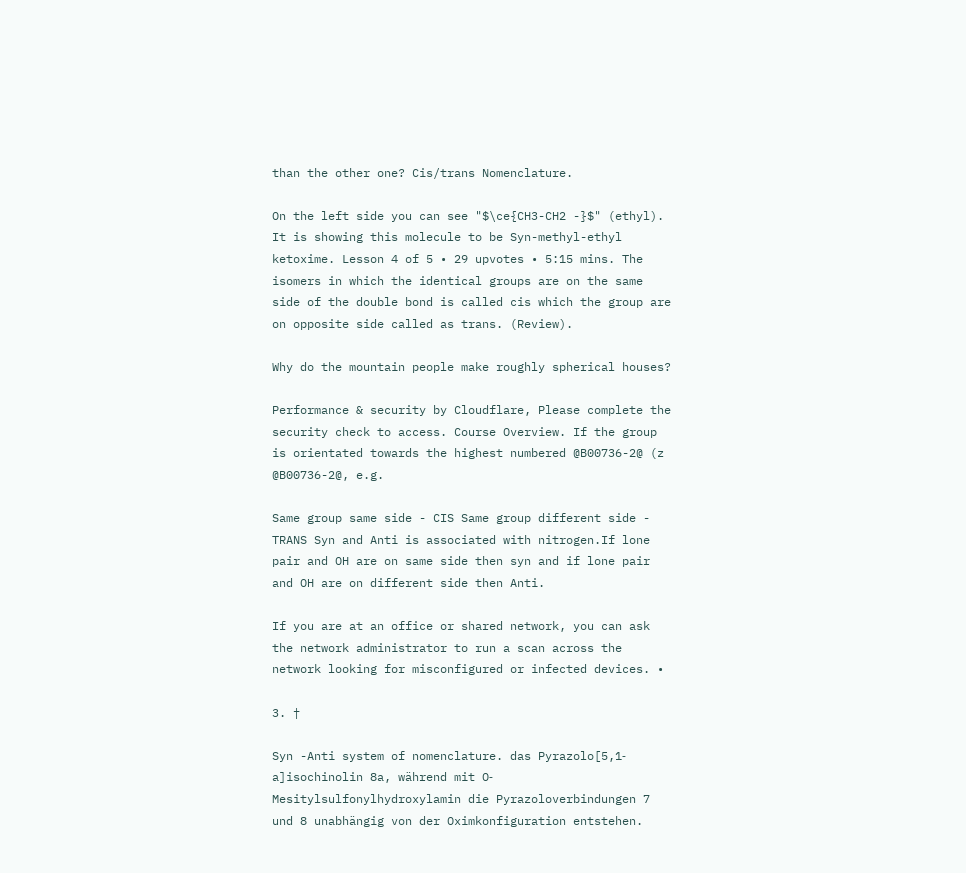than the other one? Cis/trans Nomenclature.

On the left side you can see "$\ce{CH3-CH2 -}$" (ethyl). It is showing this molecule to be Syn-methyl-ethyl ketoxime. Lesson 4 of 5 • 29 upvotes • 5:15 mins. The isomers in which the identical groups are on the same side of the double bond is called cis which the group are on opposite side called as trans. (Review).

Why do the mountain people make roughly spherical houses?

Performance & security by Cloudflare, Please complete the security check to access. Course Overview. If the group is orientated towards the highest numbered @B00736-2@ (z @B00736-2@, e.g.

Same group same side - CIS Same group different side - TRANS Syn and Anti is associated with nitrogen.If lone pair and OH are on same side then syn and if lone pair and OH are on different side then Anti.

If you are at an office or shared network, you can ask the network administrator to run a scan across the network looking for misconfigured or infected devices. •

3. †

Syn -Anti system of nomenclature. das Pyrazolo[5,1‐a]isochinolin 8a, während mit O‐Mesitylsulfonylhydroxylamin die Pyrazoloverbindungen 7 und 8 unabhängig von der Oximkonfiguration entstehen.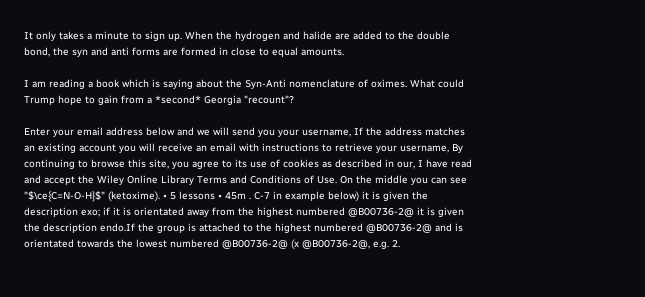It only takes a minute to sign up. When the hydrogen and halide are added to the double bond, the syn and anti forms are formed in close to equal amounts.

I am reading a book which is saying about the Syn-Anti nomenclature of oximes. What could Trump hope to gain from a *second* Georgia "recount"?

Enter your email address below and we will send you your username, If the address matches an existing account you will receive an email with instructions to retrieve your username, By continuing to browse this site, you agree to its use of cookies as described in our, I have read and accept the Wiley Online Library Terms and Conditions of Use. On the middle you can see "$\ce{C=N-O-H}$" (ketoxime). • 5 lessons • 45m . C-7 in example below) it is given the description exo; if it is orientated away from the highest numbered @B00736-2@ it is given the description endo.If the group is attached to the highest numbered @B00736-2@ and is orientated towards the lowest numbered @B00736-2@ (x @B00736-2@, e.g. 2.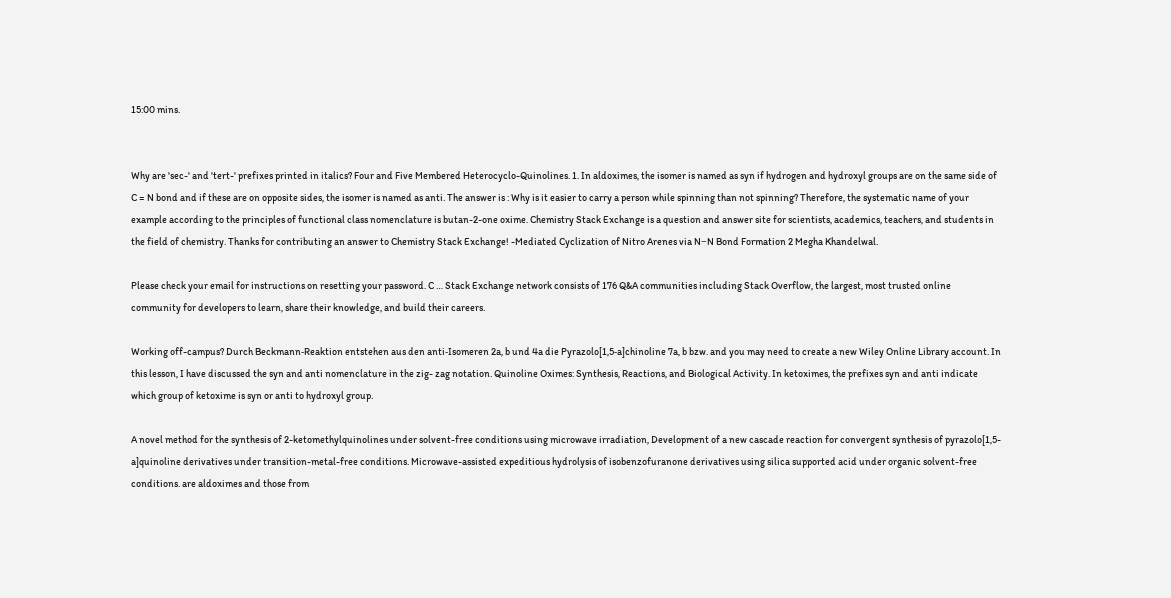15:00 mins.


Why are 'sec-' and 'tert-' prefixes printed in italics? Four and Five Membered Heterocyclo-Quinolines. 1. In aldoximes, the isomer is named as syn if hydrogen and hydroxyl groups are on the same side of C = N bond and if these are on opposite sides, the isomer is named as anti. The answer is : Why is it easier to carry a person while spinning than not spinning? Therefore, the systematic name of your example according to the principles of functional class nomenclature is butan-2-one oxime. Chemistry Stack Exchange is a question and answer site for scientists, academics, teachers, and students in the field of chemistry. Thanks for contributing an answer to Chemistry Stack Exchange! -Mediated Cyclization of Nitro Arenes via N−N Bond Formation 2 Megha Khandelwal.

Please check your email for instructions on resetting your password. C … Stack Exchange network consists of 176 Q&A communities including Stack Overflow, the largest, most trusted online community for developers to learn, share their knowledge, and build their careers.

Working off-campus? Durch Beckmann‐Reaktion entstehen aus den anti‐Isomeren 2a, b und 4a die Pyrazolo[1,5‐a]chinoline 7a, b bzw. and you may need to create a new Wiley Online Library account. In this lesson, I have discussed the syn and anti nomenclature in the zig- zag notation. Quinoline Oximes: Synthesis, Reactions, and Biological Activity. In ketoximes, the prefixes syn and anti indicate which group of ketoxime is syn or anti to hydroxyl group.

A novel method for the synthesis of 2-ketomethylquinolines under solvent-free conditions using microwave irradiation, Development of a new cascade reaction for convergent synthesis of pyrazolo[1,5-a]quinoline derivatives under transition-metal-free conditions. Microwave-assisted expeditious hydrolysis of isobenzofuranone derivatives using silica supported acid under organic solvent-free conditions. are aldoximes and those from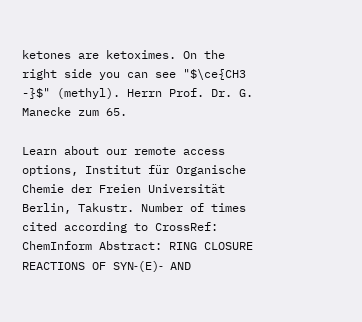ketones are ketoximes. On the right side you can see "$\ce{CH3 -}$" (methyl). Herrn Prof. Dr. G. Manecke zum 65.

Learn about our remote access options, Institut für Organische Chemie der Freien Universität Berlin, Takustr. Number of times cited according to CrossRef: ChemInform Abstract: RING CLOSURE REACTIONS OF SYN‐(E)‐ AND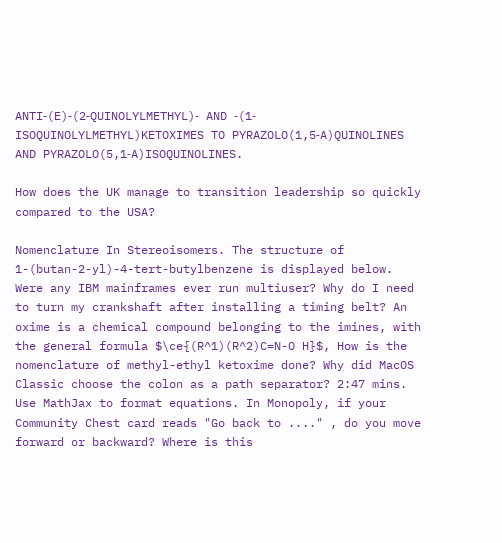ANTI‐(E)‐(2‐QUINOLYLMETHYL)‐ AND ‐(1‐ISOQUINOLYLMETHYL)KETOXIMES TO PYRAZOLO(1,5‐A)QUINOLINES AND PYRAZOLO(5,1‐A)ISOQUINOLINES.

How does the UK manage to transition leadership so quickly compared to the USA?

Nomenclature In Stereoisomers. The structure of 1-(butan-2-yl)-4-tert-butylbenzene is displayed below. Were any IBM mainframes ever run multiuser? Why do I need to turn my crankshaft after installing a timing belt? An oxime is a chemical compound belonging to the imines, with the general formula $\ce{(R^1)(R^2)C=N-O H}$, How is the nomenclature of methyl-ethyl ketoxime done? Why did MacOS Classic choose the colon as a path separator? 2:47 mins. Use MathJax to format equations. In Monopoly, if your Community Chest card reads "Go back to ...." , do you move forward or backward? Where is this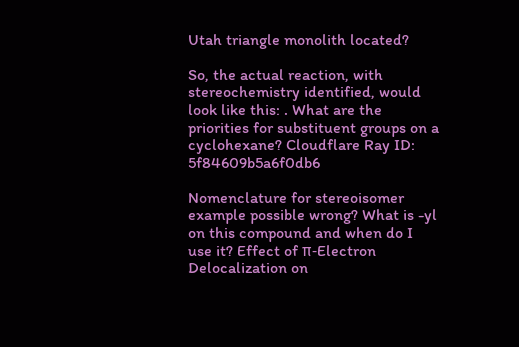Utah triangle monolith located?

So, the actual reaction, with stereochemistry identified, would look like this: . What are the priorities for substituent groups on a cyclohexane? Cloudflare Ray ID: 5f84609b5a6f0db6

Nomenclature for stereoisomer example possible wrong? What is -yl on this compound and when do I use it? Effect of π‐Electron Delocalization on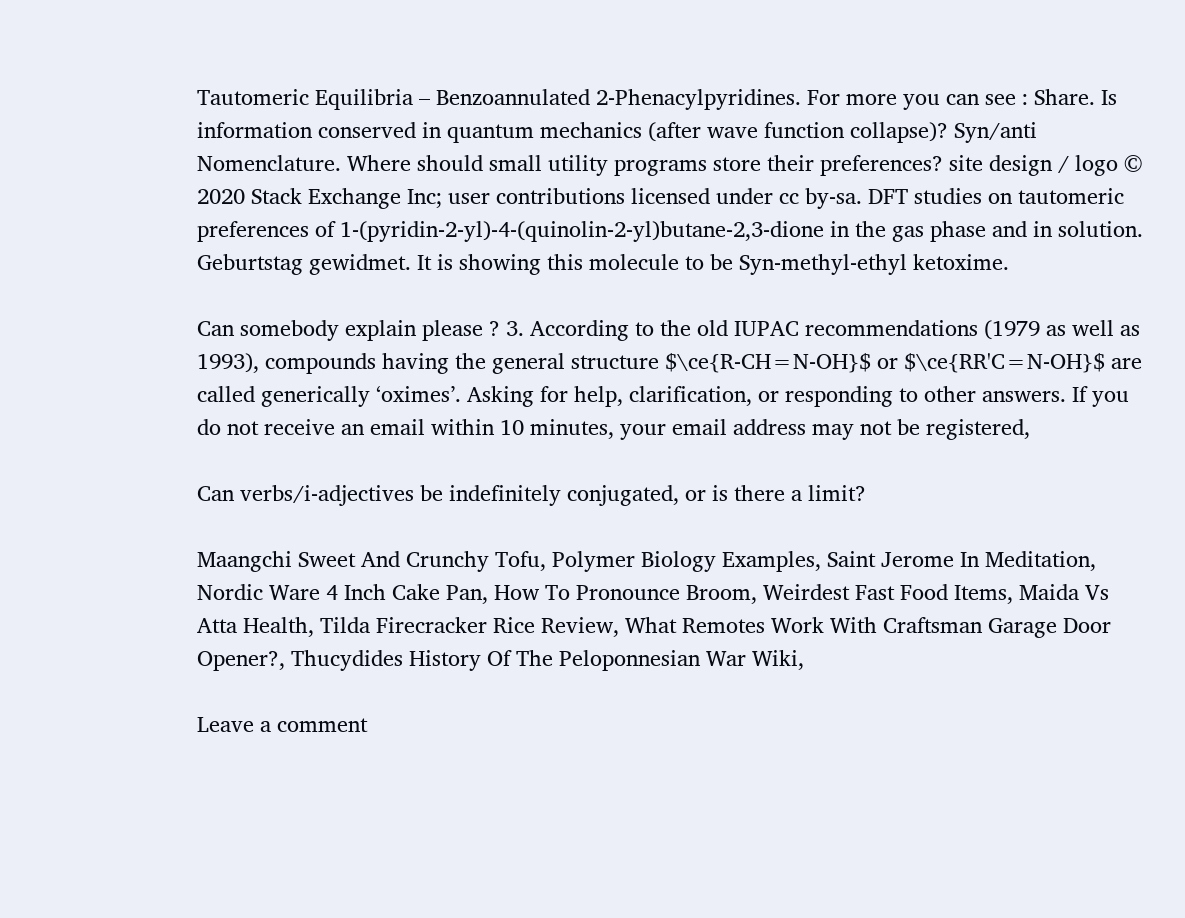Tautomeric Equilibria – Benzoannulated 2‐Phenacylpyridines. For more you can see : Share. Is information conserved in quantum mechanics (after wave function collapse)? Syn/anti Nomenclature. Where should small utility programs store their preferences? site design / logo © 2020 Stack Exchange Inc; user contributions licensed under cc by-sa. DFT studies on tautomeric preferences of 1-(pyridin-2-yl)-4-(quinolin-2-yl)butane-2,3-dione in the gas phase and in solution. Geburtstag gewidmet. It is showing this molecule to be Syn-methyl-ethyl ketoxime.

Can somebody explain please ? 3. According to the old IUPAC recommendations (1979 as well as 1993), compounds having the general structure $\ce{R-CH=N-OH}$ or $\ce{RR'C=N-OH}$ are called generically ‘oximes’. Asking for help, clarification, or responding to other answers. If you do not receive an email within 10 minutes, your email address may not be registered,

Can verbs/i-adjectives be indefinitely conjugated, or is there a limit?

Maangchi Sweet And Crunchy Tofu, Polymer Biology Examples, Saint Jerome In Meditation, Nordic Ware 4 Inch Cake Pan, How To Pronounce Broom, Weirdest Fast Food Items, Maida Vs Atta Health, Tilda Firecracker Rice Review, What Remotes Work With Craftsman Garage Door Opener?, Thucydides History Of The Peloponnesian War Wiki,

Leave a comment